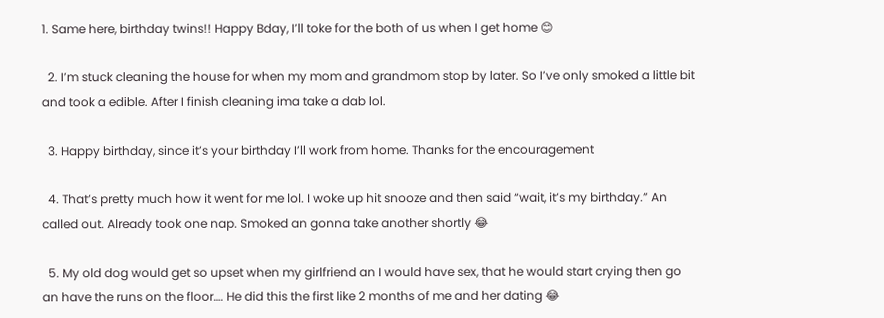1. Same here, birthday twins!! Happy Bday, I’ll toke for the both of us when I get home 😊

  2. I’m stuck cleaning the house for when my mom and grandmom stop by later. So I’ve only smoked a little bit and took a edible. After I finish cleaning ima take a dab lol.

  3. Happy birthday, since it’s your birthday I’ll work from home. Thanks for the encouragement

  4. That’s pretty much how it went for me lol. I woke up hit snooze and then said “wait, it’s my birthday.” An called out. Already took one nap. Smoked an gonna take another shortly 😂

  5. My old dog would get so upset when my girlfriend an I would have sex, that he would start crying then go an have the runs on the floor…. He did this the first like 2 months of me and her dating 😂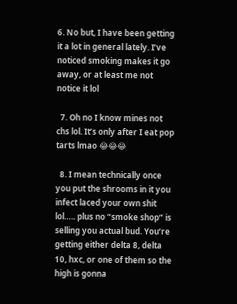6. No but, I have been getting it a lot in general lately. I’ve noticed smoking makes it go away, or at least me not notice it lol

  7. Oh no I know mines not chs lol. It’s only after I eat pop tarts lmao 😂😂😂

  8. I mean technically once you put the shrooms in it you infect laced your own shit lol….. plus no “smoke shop” is selling you actual bud. You’re getting either delta 8, delta 10, hxc, or one of them so the high is gonna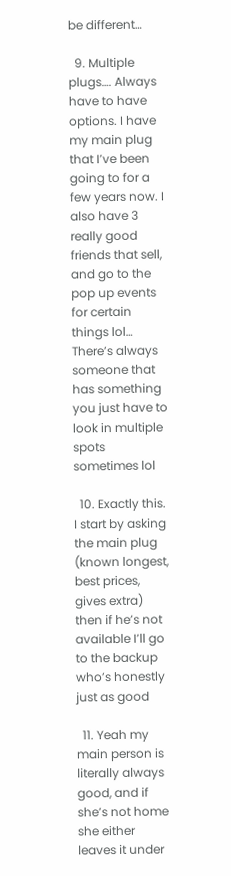be different…

  9. Multiple plugs…. Always have to have options. I have my main plug that I’ve been going to for a few years now. I also have 3 really good friends that sell, and go to the pop up events for certain things lol… There’s always someone that has something you just have to look in multiple spots sometimes lol

  10. Exactly this. I start by asking the main plug (known longest, best prices, gives extra) then if he’s not available I’ll go to the backup who’s honestly just as good

  11. Yeah my main person is literally always good, and if she’s not home she either leaves it under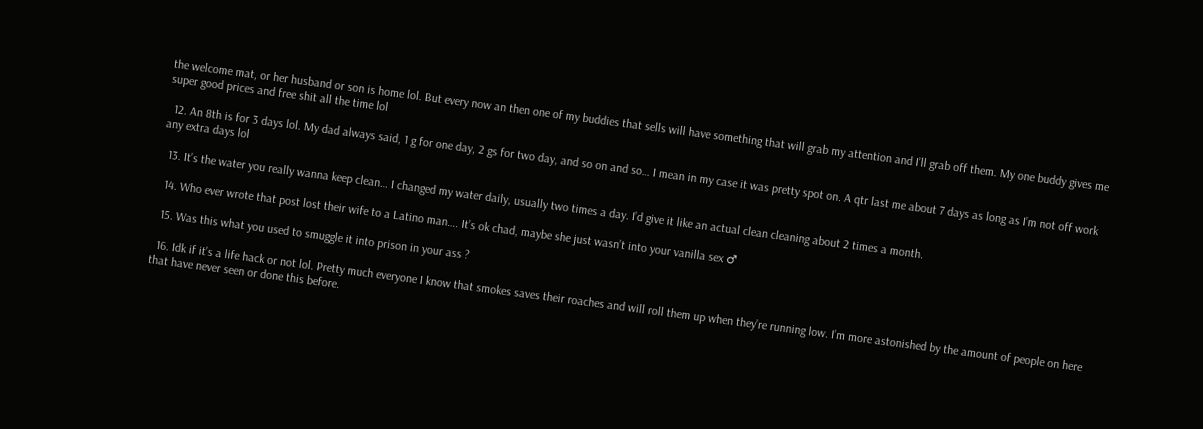the welcome mat, or her husband or son is home lol. But every now an then one of my buddies that sells will have something that will grab my attention and I’ll grab off them. My one buddy gives me super good prices and free shit all the time lol

  12. An 8th is for 3 days lol. My dad always said, 1 g for one day, 2 gs for two day, and so on and so… I mean in my case it was pretty spot on. A qtr last me about 7 days as long as I’m not off work any extra days lol

  13. It’s the water you really wanna keep clean… I changed my water daily, usually two times a day. I’d give it like an actual clean cleaning about 2 times a month.

  14. Who ever wrote that post lost their wife to a Latino man…. It’s ok chad, maybe she just wasn’t into your vanilla sex ♂

  15. Was this what you used to smuggle it into prison in your ass ?

  16. Idk if it’s a life hack or not lol. Pretty much everyone I know that smokes saves their roaches and will roll them up when they’re running low. I’m more astonished by the amount of people on here that have never seen or done this before.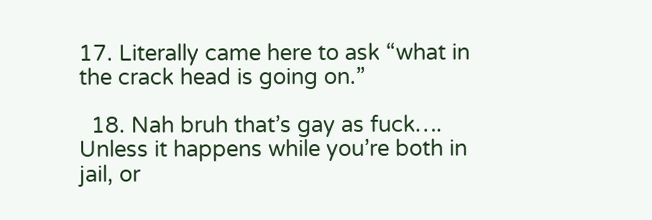17. Literally came here to ask “what in the crack head is going on.”

  18. Nah bruh that’s gay as fuck…. Unless it happens while you’re both in jail, or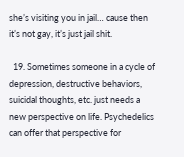she’s visiting you in jail… cause then it’s not gay, it’s just jail shit.

  19. Sometimes someone in a cycle of depression, destructive behaviors, suicidal thoughts, etc. just needs a new perspective on life. Psychedelics can offer that perspective for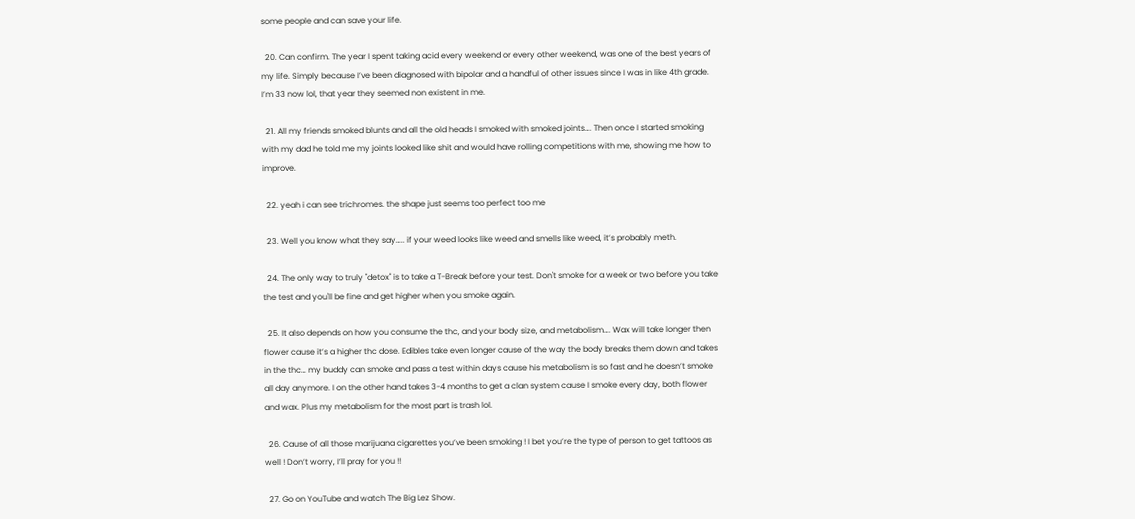some people and can save your life.

  20. Can confirm. The year I spent taking acid every weekend or every other weekend, was one of the best years of my life. Simply because I’ve been diagnosed with bipolar and a handful of other issues since I was in like 4th grade. I’m 33 now lol, that year they seemed non existent in me.

  21. All my friends smoked blunts and all the old heads I smoked with smoked joints…. Then once I started smoking with my dad he told me my joints looked like shit and would have rolling competitions with me, showing me how to improve.

  22. yeah i can see trichromes. the shape just seems too perfect too me

  23. Well you know what they say….. if your weed looks like weed and smells like weed, it’s probably meth.

  24. The only way to truly "detox" is to take a T-Break before your test. Don't smoke for a week or two before you take the test and you'll be fine and get higher when you smoke again.

  25. It also depends on how you consume the thc, and your body size, and metabolism…. Wax will take longer then flower cause it’s a higher thc dose. Edibles take even longer cause of the way the body breaks them down and takes in the thc… my buddy can smoke and pass a test within days cause his metabolism is so fast and he doesn’t smoke all day anymore. I on the other hand takes 3-4 months to get a clan system cause I smoke every day, both flower and wax. Plus my metabolism for the most part is trash lol.

  26. Cause of all those marijuana cigarettes you’ve been smoking ! I bet you’re the type of person to get tattoos as well ! Don’t worry, I’ll pray for you !!

  27. Go on YouTube and watch The Big Lez Show.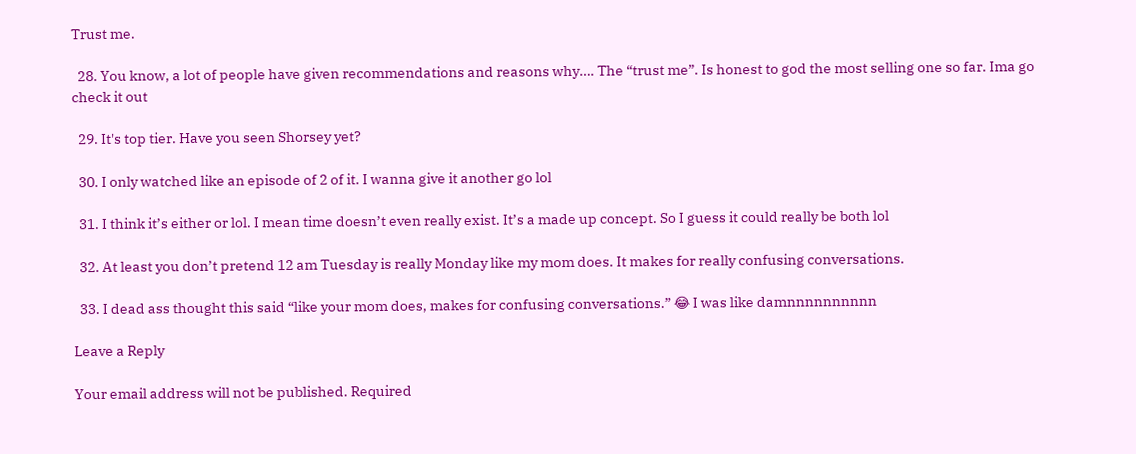Trust me.

  28. You know, a lot of people have given recommendations and reasons why…. The “trust me”. Is honest to god the most selling one so far. Ima go check it out

  29. It's top tier. Have you seen Shorsey yet?

  30. I only watched like an episode of 2 of it. I wanna give it another go lol

  31. I think it’s either or lol. I mean time doesn’t even really exist. It’s a made up concept. So I guess it could really be both lol

  32. At least you don’t pretend 12 am Tuesday is really Monday like my mom does. It makes for really confusing conversations.

  33. I dead ass thought this said “like your mom does, makes for confusing conversations.” 😂 I was like damnnnnnnnnnn

Leave a Reply

Your email address will not be published. Required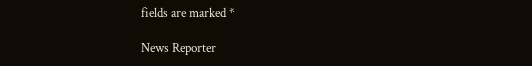fields are marked *

News Reporter